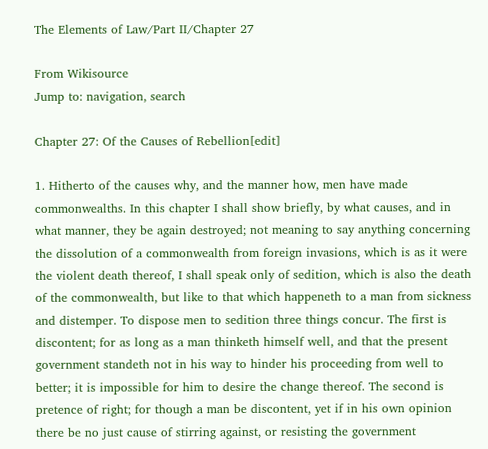The Elements of Law/Part II/Chapter 27

From Wikisource
Jump to: navigation, search

Chapter 27: Of the Causes of Rebellion[edit]

1. Hitherto of the causes why, and the manner how, men have made commonwealths. In this chapter I shall show briefly, by what causes, and in what manner, they be again destroyed; not meaning to say anything concerning the dissolution of a commonwealth from foreign invasions, which is as it were the violent death thereof, I shall speak only of sedition, which is also the death of the commonwealth, but like to that which happeneth to a man from sickness and distemper. To dispose men to sedition three things concur. The first is discontent; for as long as a man thinketh himself well, and that the present government standeth not in his way to hinder his proceeding from well to better; it is impossible for him to desire the change thereof. The second is pretence of right; for though a man be discontent, yet if in his own opinion there be no just cause of stirring against, or resisting the government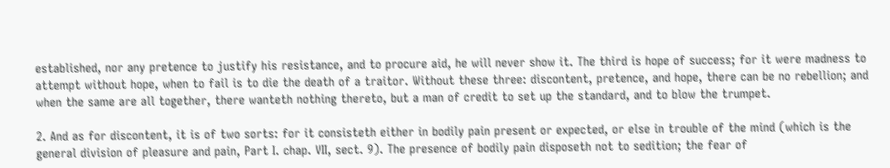established, nor any pretence to justify his resistance, and to procure aid, he will never show it. The third is hope of success; for it were madness to attempt without hope, when to fail is to die the death of a traitor. Without these three: discontent, pretence, and hope, there can be no rebellion; and when the same are all together, there wanteth nothing thereto, but a man of credit to set up the standard, and to blow the trumpet.

2. And as for discontent, it is of two sorts: for it consisteth either in bodily pain present or expected, or else in trouble of the mind (which is the general division of pleasure and pain, Part I. chap. VII, sect. 9). The presence of bodily pain disposeth not to sedition; the fear of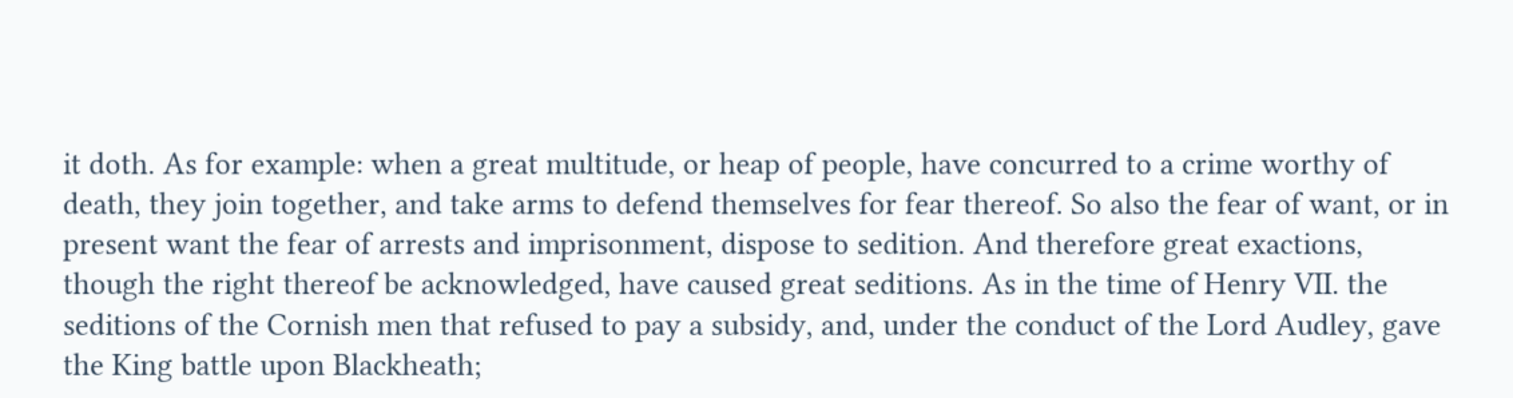it doth. As for example: when a great multitude, or heap of people, have concurred to a crime worthy of death, they join together, and take arms to defend themselves for fear thereof. So also the fear of want, or in present want the fear of arrests and imprisonment, dispose to sedition. And therefore great exactions, though the right thereof be acknowledged, have caused great seditions. As in the time of Henry VII. the seditions of the Cornish men that refused to pay a subsidy, and, under the conduct of the Lord Audley, gave the King battle upon Blackheath;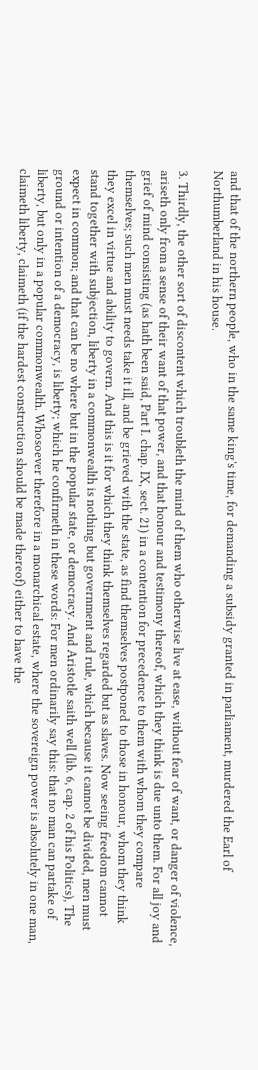and that of the northern people, who in the same king's time, for demanding a subsidy granted in parliament, murdered the Earl of Northumberland in his house.

3. Thirdly, the other sort of discontent which troubleth the mind of them who otherwise live at ease, without fear of want, or danger of violence, ariseth only from a sense of their want of that power, and that honour and testimony thereof, which they think is due unto them. For all joy and grief of mind consisting (as hath been said, Part I. chap. IX, sect. 21) in a contention for precedence to them with whom they compare themselves; such men must needs take it ill, and be grieved with the state, as find themselves postponed to those in honour, whom they think they excel in virtue and ability to govern. And this is it for which they think themselves regarded but as slaves. Now seeing freedom cannot stand together with subjection, liberty in a commonwealth is nothing but government and rule, which because it cannot be divided, men must expect in common; and that can be no where but in the popular state, or democracy. And Aristotle saith well (lib. 6, cap. 2 of his Politics), The ground or intention of a democracy, is liberty; which he confirmeth in these words: For men ordinarily say this: that no man can partake of liberty, but only in a popular commonwealth. Whosoever therefore in a monarchical estate, where the sovereign power is absolutely in one man, claimeth liberty, claimeth (if the hardest construction should be made thereof) either to have the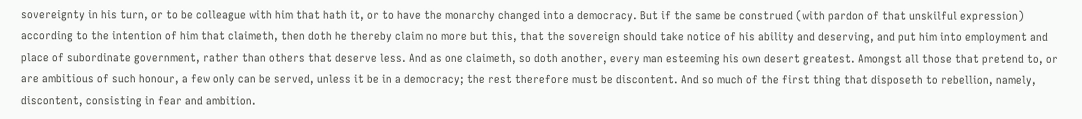sovereignty in his turn, or to be colleague with him that hath it, or to have the monarchy changed into a democracy. But if the same be construed (with pardon of that unskilful expression) according to the intention of him that claimeth, then doth he thereby claim no more but this, that the sovereign should take notice of his ability and deserving, and put him into employment and place of subordinate government, rather than others that deserve less. And as one claimeth, so doth another, every man esteeming his own desert greatest. Amongst all those that pretend to, or are ambitious of such honour, a few only can be served, unless it be in a democracy; the rest therefore must be discontent. And so much of the first thing that disposeth to rebellion, namely, discontent, consisting in fear and ambition.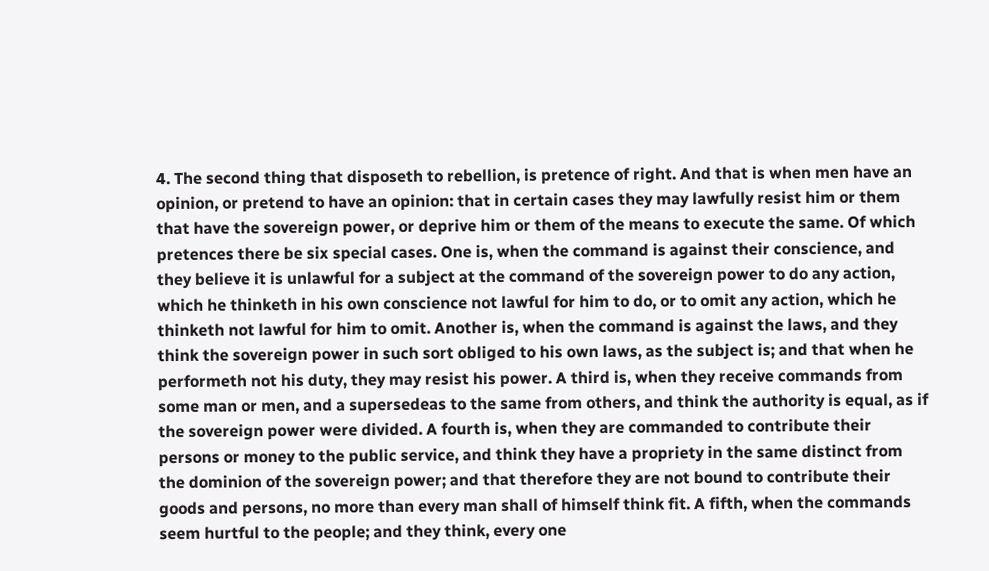4. The second thing that disposeth to rebellion, is pretence of right. And that is when men have an opinion, or pretend to have an opinion: that in certain cases they may lawfully resist him or them that have the sovereign power, or deprive him or them of the means to execute the same. Of which pretences there be six special cases. One is, when the command is against their conscience, and they believe it is unlawful for a subject at the command of the sovereign power to do any action, which he thinketh in his own conscience not lawful for him to do, or to omit any action, which he thinketh not lawful for him to omit. Another is, when the command is against the laws, and they think the sovereign power in such sort obliged to his own laws, as the subject is; and that when he performeth not his duty, they may resist his power. A third is, when they receive commands from some man or men, and a supersedeas to the same from others, and think the authority is equal, as if the sovereign power were divided. A fourth is, when they are commanded to contribute their persons or money to the public service, and think they have a propriety in the same distinct from the dominion of the sovereign power; and that therefore they are not bound to contribute their goods and persons, no more than every man shall of himself think fit. A fifth, when the commands seem hurtful to the people; and they think, every one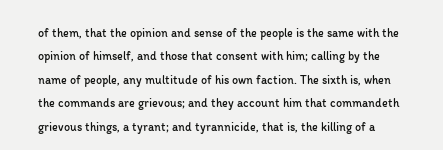of them, that the opinion and sense of the people is the same with the opinion of himself, and those that consent with him; calling by the name of people, any multitude of his own faction. The sixth is, when the commands are grievous; and they account him that commandeth grievous things, a tyrant; and tyrannicide, that is, the killing of a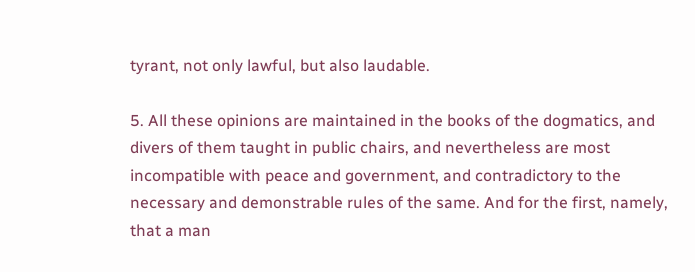tyrant, not only lawful, but also laudable.

5. All these opinions are maintained in the books of the dogmatics, and divers of them taught in public chairs, and nevertheless are most incompatible with peace and government, and contradictory to the necessary and demonstrable rules of the same. And for the first, namely, that a man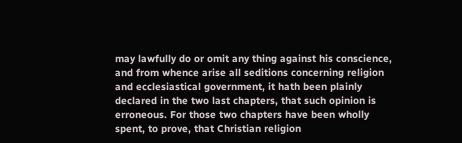may lawfully do or omit any thing against his conscience, and from whence arise all seditions concerning religion and ecclesiastical government, it hath been plainly declared in the two last chapters, that such opinion is erroneous. For those two chapters have been wholly spent, to prove, that Christian religion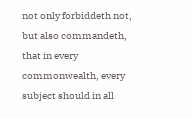not only forbiddeth not, but also commandeth, that in every commonwealth, every subject should in all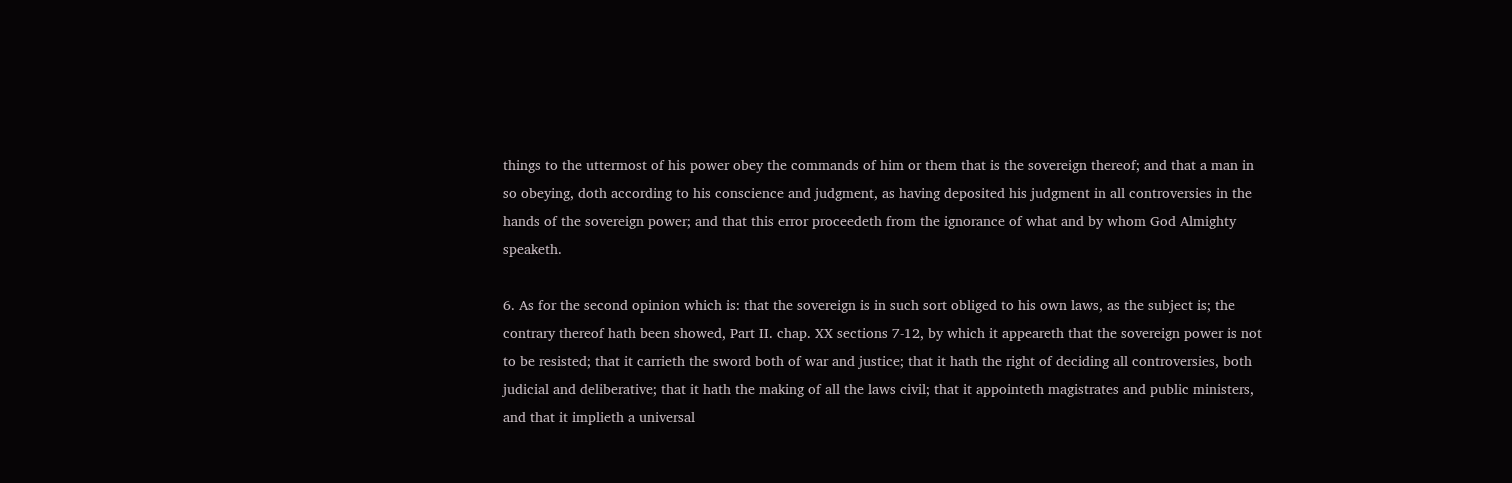things to the uttermost of his power obey the commands of him or them that is the sovereign thereof; and that a man in so obeying, doth according to his conscience and judgment, as having deposited his judgment in all controversies in the hands of the sovereign power; and that this error proceedeth from the ignorance of what and by whom God Almighty speaketh.

6. As for the second opinion which is: that the sovereign is in such sort obliged to his own laws, as the subject is; the contrary thereof hath been showed, Part II. chap. XX sections 7-12, by which it appeareth that the sovereign power is not to be resisted; that it carrieth the sword both of war and justice; that it hath the right of deciding all controversies, both judicial and deliberative; that it hath the making of all the laws civil; that it appointeth magistrates and public ministers, and that it implieth a universal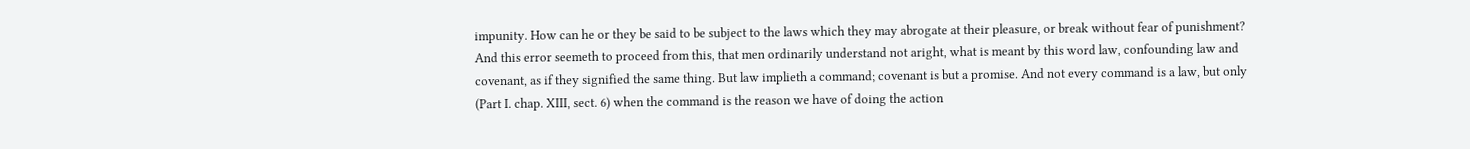impunity. How can he or they be said to be subject to the laws which they may abrogate at their pleasure, or break without fear of punishment? And this error seemeth to proceed from this, that men ordinarily understand not aright, what is meant by this word law, confounding law and covenant, as if they signified the same thing. But law implieth a command; covenant is but a promise. And not every command is a law, but only (Part I. chap. XIII, sect. 6) when the command is the reason we have of doing the action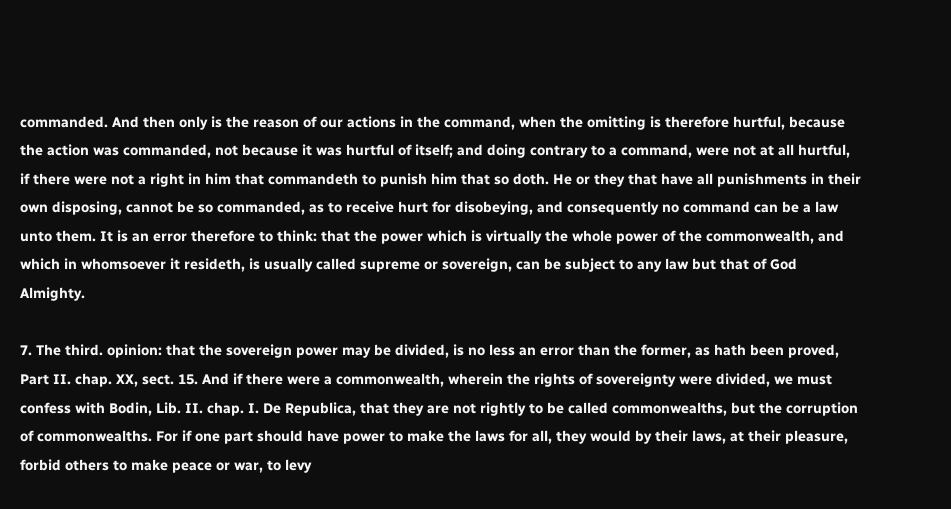commanded. And then only is the reason of our actions in the command, when the omitting is therefore hurtful, because the action was commanded, not because it was hurtful of itself; and doing contrary to a command, were not at all hurtful, if there were not a right in him that commandeth to punish him that so doth. He or they that have all punishments in their own disposing, cannot be so commanded, as to receive hurt for disobeying, and consequently no command can be a law unto them. It is an error therefore to think: that the power which is virtually the whole power of the commonwealth, and which in whomsoever it resideth, is usually called supreme or sovereign, can be subject to any law but that of God Almighty.

7. The third. opinion: that the sovereign power may be divided, is no less an error than the former, as hath been proved, Part II. chap. XX, sect. 15. And if there were a commonwealth, wherein the rights of sovereignty were divided, we must confess with Bodin, Lib. II. chap. I. De Republica, that they are not rightly to be called commonwealths, but the corruption of commonwealths. For if one part should have power to make the laws for all, they would by their laws, at their pleasure, forbid others to make peace or war, to levy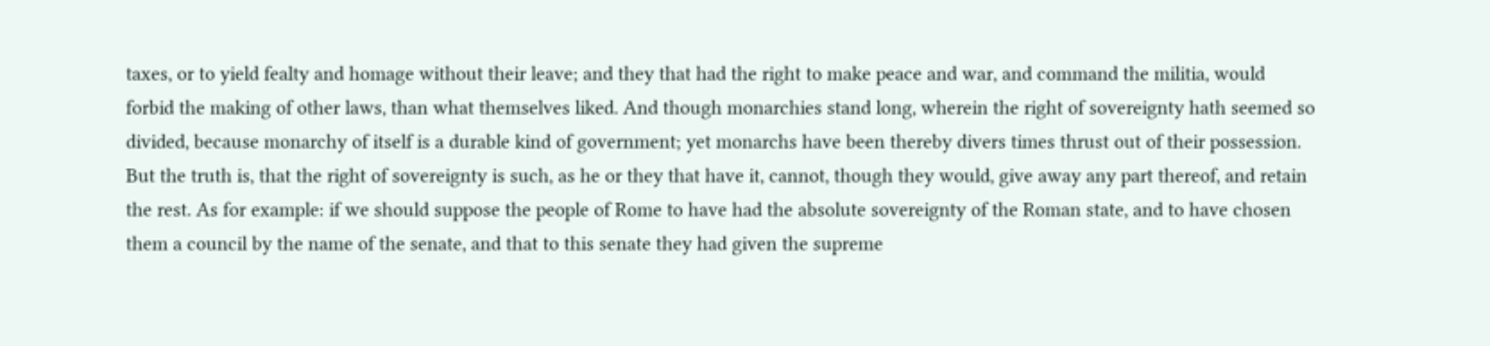taxes, or to yield fealty and homage without their leave; and they that had the right to make peace and war, and command the militia, would forbid the making of other laws, than what themselves liked. And though monarchies stand long, wherein the right of sovereignty hath seemed so divided, because monarchy of itself is a durable kind of government; yet monarchs have been thereby divers times thrust out of their possession. But the truth is, that the right of sovereignty is such, as he or they that have it, cannot, though they would, give away any part thereof, and retain the rest. As for example: if we should suppose the people of Rome to have had the absolute sovereignty of the Roman state, and to have chosen them a council by the name of the senate, and that to this senate they had given the supreme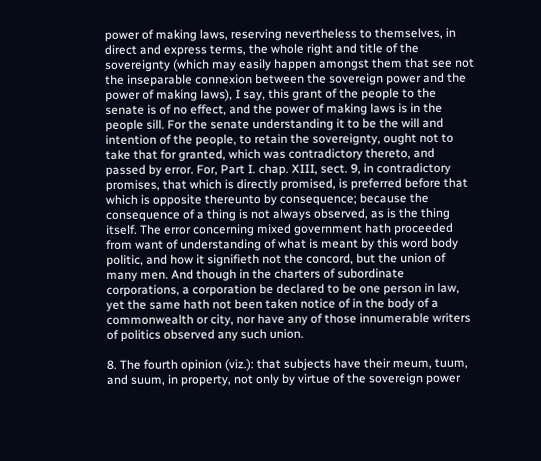power of making laws, reserving nevertheless to themselves, in direct and express terms, the whole right and title of the sovereignty (which may easily happen amongst them that see not the inseparable connexion between the sovereign power and the power of making laws), I say, this grant of the people to the senate is of no effect, and the power of making laws is in the people sill. For the senate understanding it to be the will and intention of the people, to retain the sovereignty, ought not to take that for granted, which was contradictory thereto, and passed by error. For, Part I. chap. XIII, sect. 9, in contradictory promises, that which is directly promised, is preferred before that which is opposite thereunto by consequence; because the consequence of a thing is not always observed, as is the thing itself. The error concerning mixed government hath proceeded from want of understanding of what is meant by this word body politic, and how it signifieth not the concord, but the union of many men. And though in the charters of subordinate corporations, a corporation be declared to be one person in law, yet the same hath not been taken notice of in the body of a commonwealth or city, nor have any of those innumerable writers of politics observed any such union.

8. The fourth opinion (viz.): that subjects have their meum, tuum, and suum, in property, not only by virtue of the sovereign power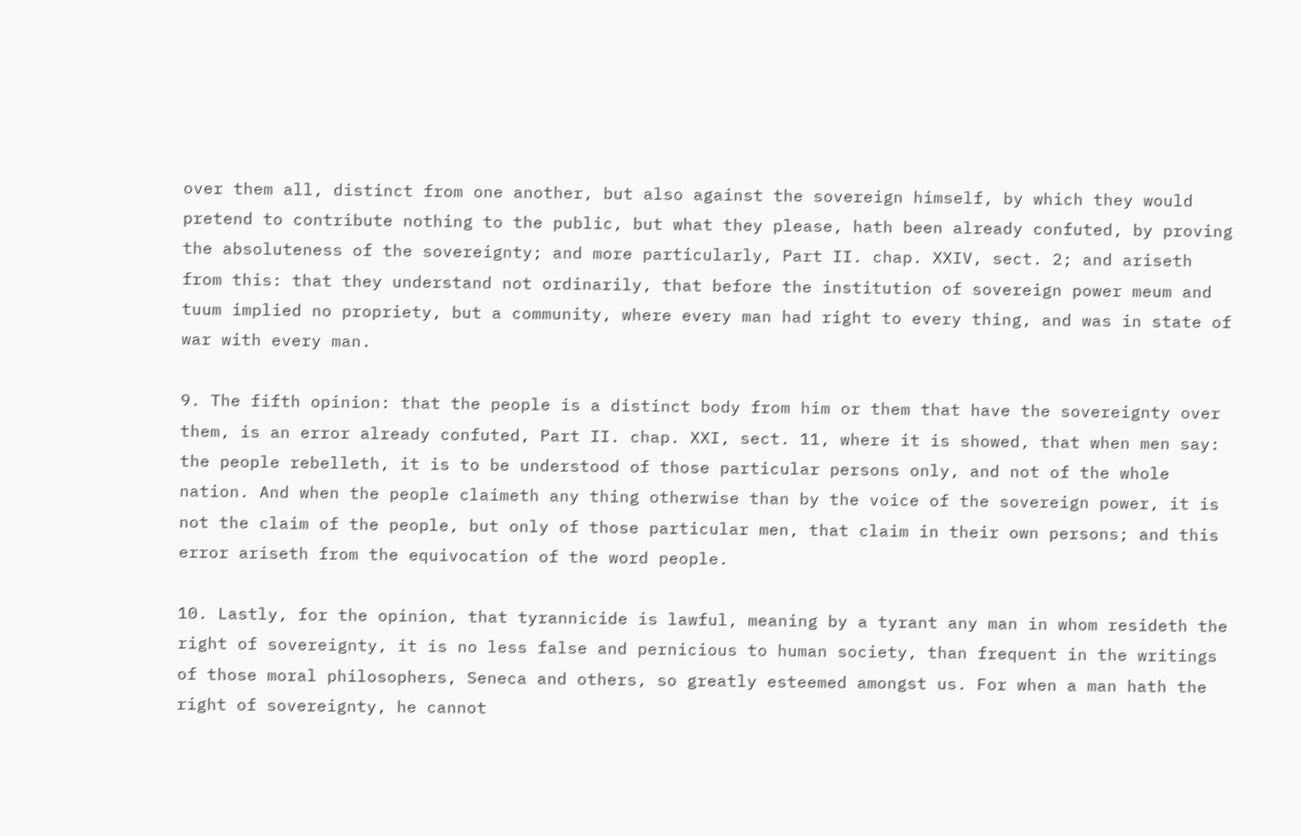over them all, distinct from one another, but also against the sovereign himself, by which they would pretend to contribute nothing to the public, but what they please, hath been already confuted, by proving the absoluteness of the sovereignty; and more particularly, Part II. chap. XXIV, sect. 2; and ariseth from this: that they understand not ordinarily, that before the institution of sovereign power meum and tuum implied no propriety, but a community, where every man had right to every thing, and was in state of war with every man.

9. The fifth opinion: that the people is a distinct body from him or them that have the sovereignty over them, is an error already confuted, Part II. chap. XXI, sect. 11, where it is showed, that when men say: the people rebelleth, it is to be understood of those particular persons only, and not of the whole nation. And when the people claimeth any thing otherwise than by the voice of the sovereign power, it is not the claim of the people, but only of those particular men, that claim in their own persons; and this error ariseth from the equivocation of the word people.

10. Lastly, for the opinion, that tyrannicide is lawful, meaning by a tyrant any man in whom resideth the right of sovereignty, it is no less false and pernicious to human society, than frequent in the writings of those moral philosophers, Seneca and others, so greatly esteemed amongst us. For when a man hath the right of sovereignty, he cannot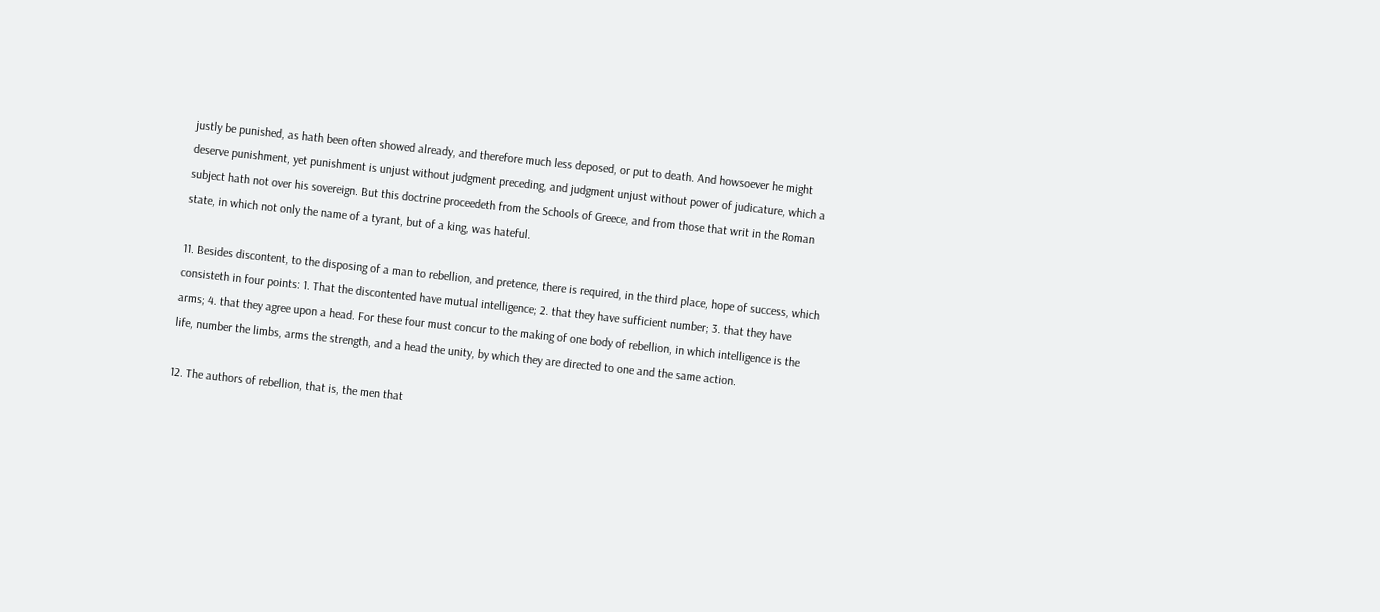justly be punished, as hath been often showed already, and therefore much less deposed, or put to death. And howsoever he might deserve punishment, yet punishment is unjust without judgment preceding, and judgment unjust without power of judicature, which a subject hath not over his sovereign. But this doctrine proceedeth from the Schools of Greece, and from those that writ in the Roman state, in which not only the name of a tyrant, but of a king, was hateful.

11. Besides discontent, to the disposing of a man to rebellion, and pretence, there is required, in the third place, hope of success, which consisteth in four points: 1. That the discontented have mutual intelligence; 2. that they have sufficient number; 3. that they have arms; 4. that they agree upon a head. For these four must concur to the making of one body of rebellion, in which intelligence is the life, number the limbs, arms the strength, and a head the unity, by which they are directed to one and the same action.

12. The authors of rebellion, that is, the men that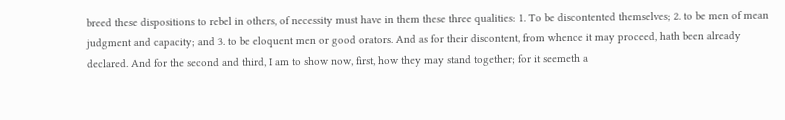breed these dispositions to rebel in others, of necessity must have in them these three qualities: 1. To be discontented themselves; 2. to be men of mean judgment and capacity; and 3. to be eloquent men or good orators. And as for their discontent, from whence it may proceed, hath been already declared. And for the second and third, I am to show now, first, how they may stand together; for it seemeth a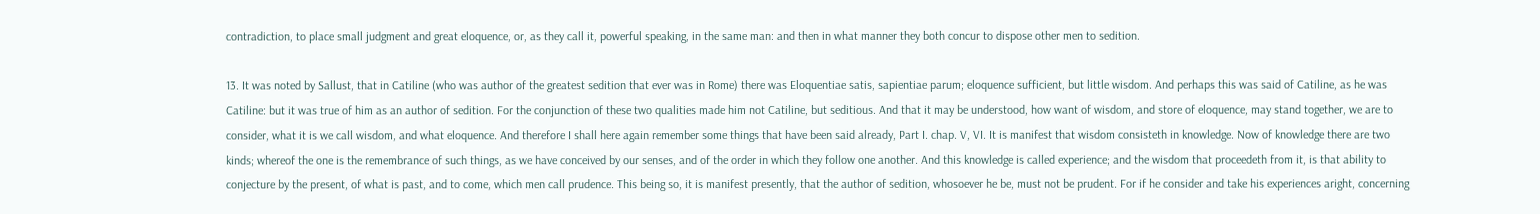contradiction, to place small judgment and great eloquence, or, as they call it, powerful speaking, in the same man: and then in what manner they both concur to dispose other men to sedition.

13. It was noted by Sallust, that in Catiline (who was author of the greatest sedition that ever was in Rome) there was Eloquentiae satis, sapientiae parum; eloquence sufficient, but little wisdom. And perhaps this was said of Catiline, as he was Catiline: but it was true of him as an author of sedition. For the conjunction of these two qualities made him not Catiline, but seditious. And that it may be understood, how want of wisdom, and store of eloquence, may stand together, we are to consider, what it is we call wisdom, and what eloquence. And therefore I shall here again remember some things that have been said already, Part I. chap. V, VI. It is manifest that wisdom consisteth in knowledge. Now of knowledge there are two kinds; whereof the one is the remembrance of such things, as we have conceived by our senses, and of the order in which they follow one another. And this knowledge is called experience; and the wisdom that proceedeth from it, is that ability to conjecture by the present, of what is past, and to come, which men call prudence. This being so, it is manifest presently, that the author of sedition, whosoever he be, must not be prudent. For if he consider and take his experiences aright, concerning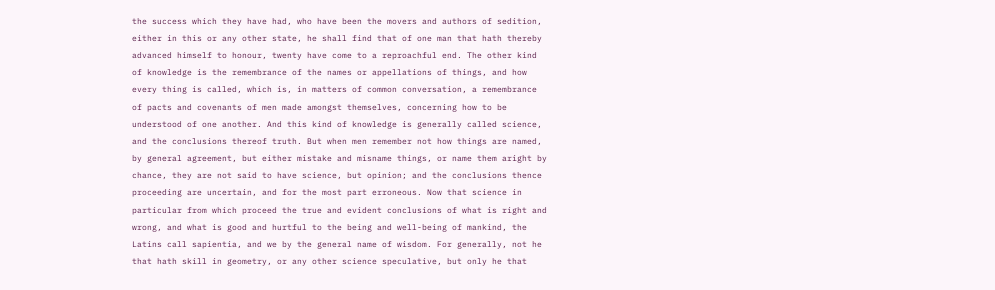the success which they have had, who have been the movers and authors of sedition, either in this or any other state, he shall find that of one man that hath thereby advanced himself to honour, twenty have come to a reproachful end. The other kind of knowledge is the remembrance of the names or appellations of things, and how every thing is called, which is, in matters of common conversation, a remembrance of pacts and covenants of men made amongst themselves, concerning how to be understood of one another. And this kind of knowledge is generally called science, and the conclusions thereof truth. But when men remember not how things are named, by general agreement, but either mistake and misname things, or name them aright by chance, they are not said to have science, but opinion; and the conclusions thence proceeding are uncertain, and for the most part erroneous. Now that science in particular from which proceed the true and evident conclusions of what is right and wrong, and what is good and hurtful to the being and well-being of mankind, the Latins call sapientia, and we by the general name of wisdom. For generally, not he that hath skill in geometry, or any other science speculative, but only he that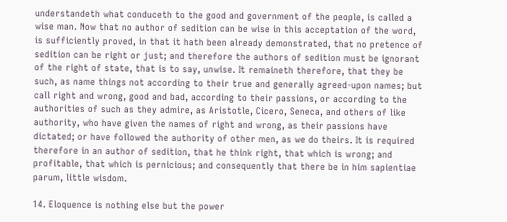understandeth what conduceth to the good and government of the people, is called a wise man. Now that no author of sedition can be wise in this acceptation of the word, is sufficiently proved, in that it hath been already demonstrated, that no pretence of sedition can be right or just; and therefore the authors of sedition must be ignorant of the right of state, that is to say, unwise. It remaineth therefore, that they be such, as name things not according to their true and generally agreed-upon names; but call right and wrong, good and bad, according to their passions, or according to the authorities of such as they admire, as Aristotle, Cicero, Seneca, and others of like authority, who have given the names of right and wrong, as their passions have dictated; or have followed the authority of other men, as we do theirs. It is required therefore in an author of sedition, that he think right, that which is wrong; and profitable, that which is pernicious; and consequently that there be in him sapientiae parum, little wisdom.

14. Eloquence is nothing else but the power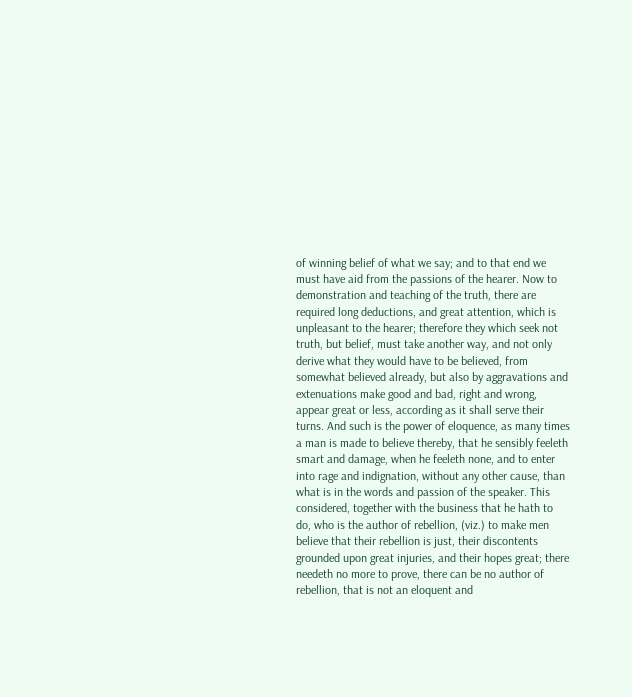of winning belief of what we say; and to that end we must have aid from the passions of the hearer. Now to demonstration and teaching of the truth, there are required long deductions, and great attention, which is unpleasant to the hearer; therefore they which seek not truth, but belief, must take another way, and not only derive what they would have to be believed, from somewhat believed already, but also by aggravations and extenuations make good and bad, right and wrong, appear great or less, according as it shall serve their turns. And such is the power of eloquence, as many times a man is made to believe thereby, that he sensibly feeleth smart and damage, when he feeleth none, and to enter into rage and indignation, without any other cause, than what is in the words and passion of the speaker. This considered, together with the business that he hath to do, who is the author of rebellion, (viz.) to make men believe that their rebellion is just, their discontents grounded upon great injuries, and their hopes great; there needeth no more to prove, there can be no author of rebellion, that is not an eloquent and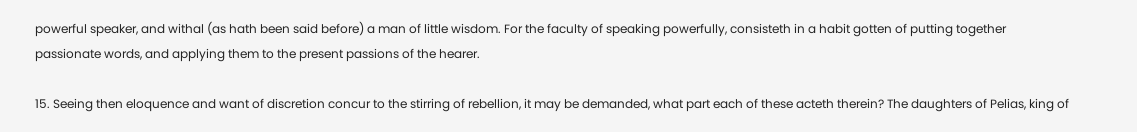powerful speaker, and withal (as hath been said before) a man of little wisdom. For the faculty of speaking powerfully, consisteth in a habit gotten of putting together passionate words, and applying them to the present passions of the hearer.

15. Seeing then eloquence and want of discretion concur to the stirring of rebellion, it may be demanded, what part each of these acteth therein? The daughters of Pelias, king of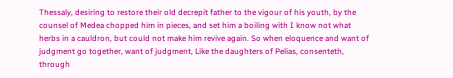Thessaly, desiring to restore their old decrepit father to the vigour of his youth, by the counsel of Medea chopped him in pieces, and set him a boiling with I know not what herbs in a cauldron, but could not make him revive again. So when eloquence and want of judgment go together, want of judgment, Like the daughters of Pelias, consenteth, through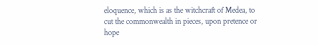eloquence, which is as the witchcraft of Medea, to cut the commonwealth in pieces, upon pretence or hope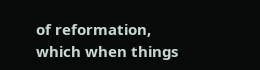of reformation, which when things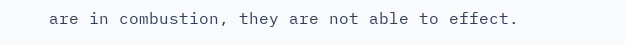are in combustion, they are not able to effect.